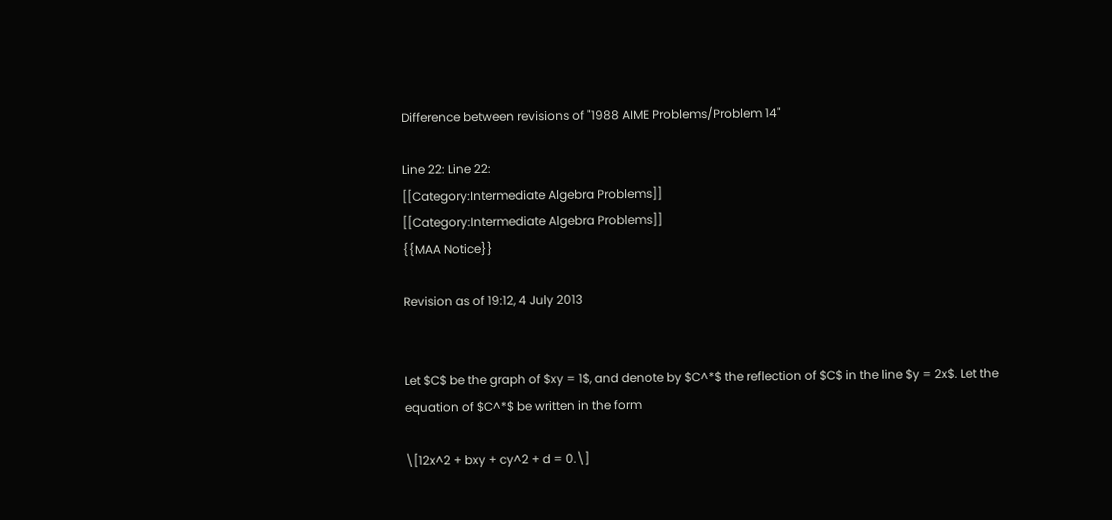Difference between revisions of "1988 AIME Problems/Problem 14"

Line 22: Line 22:
[[Category:Intermediate Algebra Problems]]
[[Category:Intermediate Algebra Problems]]
{{MAA Notice}}

Revision as of 19:12, 4 July 2013


Let $C$ be the graph of $xy = 1$, and denote by $C^*$ the reflection of $C$ in the line $y = 2x$. Let the equation of $C^*$ be written in the form

\[12x^2 + bxy + cy^2 + d = 0.\]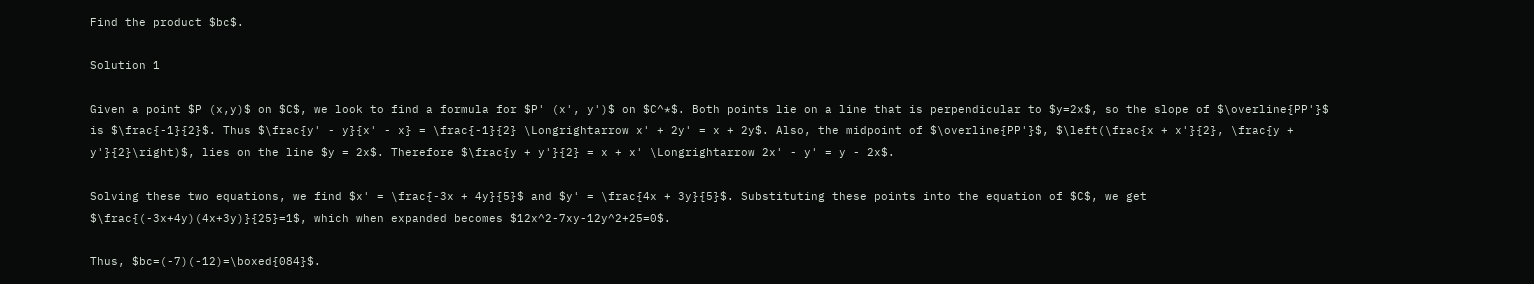Find the product $bc$.

Solution 1

Given a point $P (x,y)$ on $C$, we look to find a formula for $P' (x', y')$ on $C^*$. Both points lie on a line that is perpendicular to $y=2x$, so the slope of $\overline{PP'}$ is $\frac{-1}{2}$. Thus $\frac{y' - y}{x' - x} = \frac{-1}{2} \Longrightarrow x' + 2y' = x + 2y$. Also, the midpoint of $\overline{PP'}$, $\left(\frac{x + x'}{2}, \frac{y + y'}{2}\right)$, lies on the line $y = 2x$. Therefore $\frac{y + y'}{2} = x + x' \Longrightarrow 2x' - y' = y - 2x$.

Solving these two equations, we find $x' = \frac{-3x + 4y}{5}$ and $y' = \frac{4x + 3y}{5}$. Substituting these points into the equation of $C$, we get $\frac{(-3x+4y)(4x+3y)}{25}=1$, which when expanded becomes $12x^2-7xy-12y^2+25=0$.

Thus, $bc=(-7)(-12)=\boxed{084}$.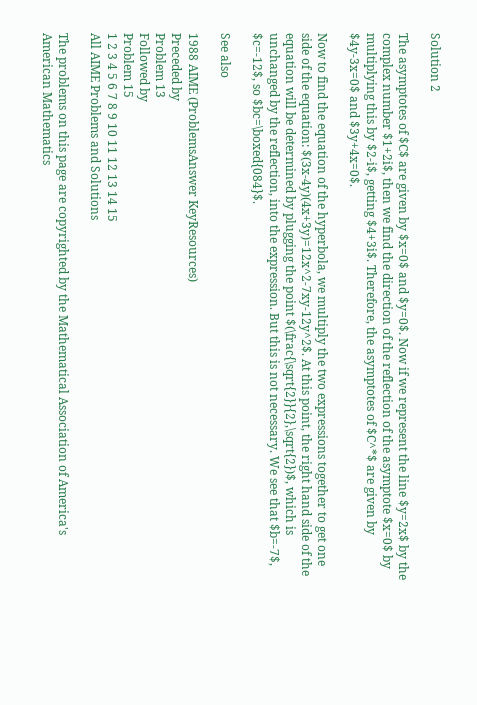Solution 2

The asymptotes of $C$ are given by $x=0$ and $y=0$. Now if we represent the line $y=2x$ by the complex number $1+2i$, then we find the direction of the reflection of the asymptote $x=0$ by multiplying this by $2-i$, getting $4+3i$. Therefore, the asymptotes of $C^*$ are given by $4y-3x=0$ and $3y+4x=0$.

Now to find the equation of the hyperbola, we multiply the two expressions together to get one side of the equation: $(3x-4y)(4x+3y)=12x^2-7xy-12y^2$. At this point, the right hand side of the equation will be determined by plugging the point $(\frac{\sqrt{2}}{2},\sqrt{2})$, which is unchanged by the reflection, into the expression. But this is not necessary. We see that $b=-7$, $c=-12$, so $bc=\boxed{084}$.

See also

1988 AIME (ProblemsAnswer KeyResources)
Preceded by
Problem 13
Followed by
Problem 15
1 2 3 4 5 6 7 8 9 10 11 12 13 14 15
All AIME Problems and Solutions

The problems on this page are copyrighted by the Mathematical Association of America's American Mathematics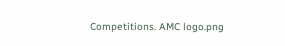Competitions. AMC logo.png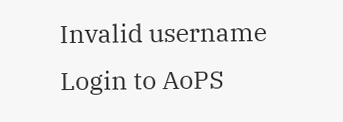Invalid username
Login to AoPS